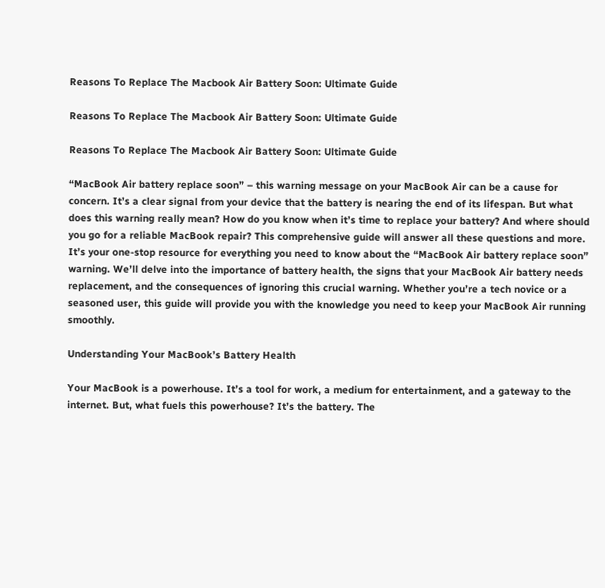Reasons To Replace The Macbook Air Battery Soon: Ultimate Guide

Reasons To Replace The Macbook Air Battery Soon: Ultimate Guide

Reasons To Replace The Macbook Air Battery Soon: Ultimate Guide

“MacBook Air battery replace soon” – this warning message on your MacBook Air can be a cause for concern. It’s a clear signal from your device that the battery is nearing the end of its lifespan. But what does this warning really mean? How do you know when it’s time to replace your battery? And where should you go for a reliable MacBook repair? This comprehensive guide will answer all these questions and more. It’s your one-stop resource for everything you need to know about the “MacBook Air battery replace soon” warning. We’ll delve into the importance of battery health, the signs that your MacBook Air battery needs replacement, and the consequences of ignoring this crucial warning. Whether you’re a tech novice or a seasoned user, this guide will provide you with the knowledge you need to keep your MacBook Air running smoothly.

Understanding Your MacBook’s Battery Health

Your MacBook is a powerhouse. It’s a tool for work, a medium for entertainment, and a gateway to the internet. But, what fuels this powerhouse? It’s the battery. The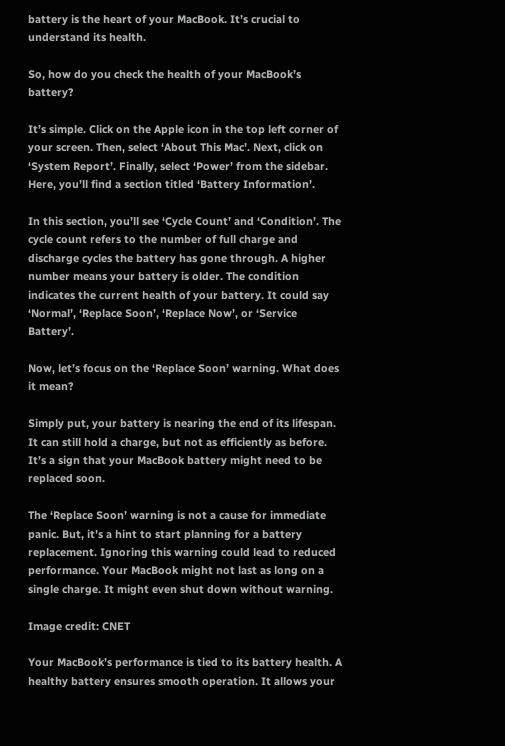battery is the heart of your MacBook. It’s crucial to understand its health.

So, how do you check the health of your MacBook’s battery?

It’s simple. Click on the Apple icon in the top left corner of your screen. Then, select ‘About This Mac’. Next, click on ‘System Report’. Finally, select ‘Power’ from the sidebar. Here, you’ll find a section titled ‘Battery Information’.

In this section, you’ll see ‘Cycle Count’ and ‘Condition’. The cycle count refers to the number of full charge and discharge cycles the battery has gone through. A higher number means your battery is older. The condition indicates the current health of your battery. It could say ‘Normal’, ‘Replace Soon’, ‘Replace Now’, or ‘Service Battery’.

Now, let’s focus on the ‘Replace Soon’ warning. What does it mean?

Simply put, your battery is nearing the end of its lifespan. It can still hold a charge, but not as efficiently as before. It’s a sign that your MacBook battery might need to be replaced soon.

The ‘Replace Soon’ warning is not a cause for immediate panic. But, it’s a hint to start planning for a battery replacement. Ignoring this warning could lead to reduced performance. Your MacBook might not last as long on a single charge. It might even shut down without warning.

Image credit: CNET

Your MacBook’s performance is tied to its battery health. A healthy battery ensures smooth operation. It allows your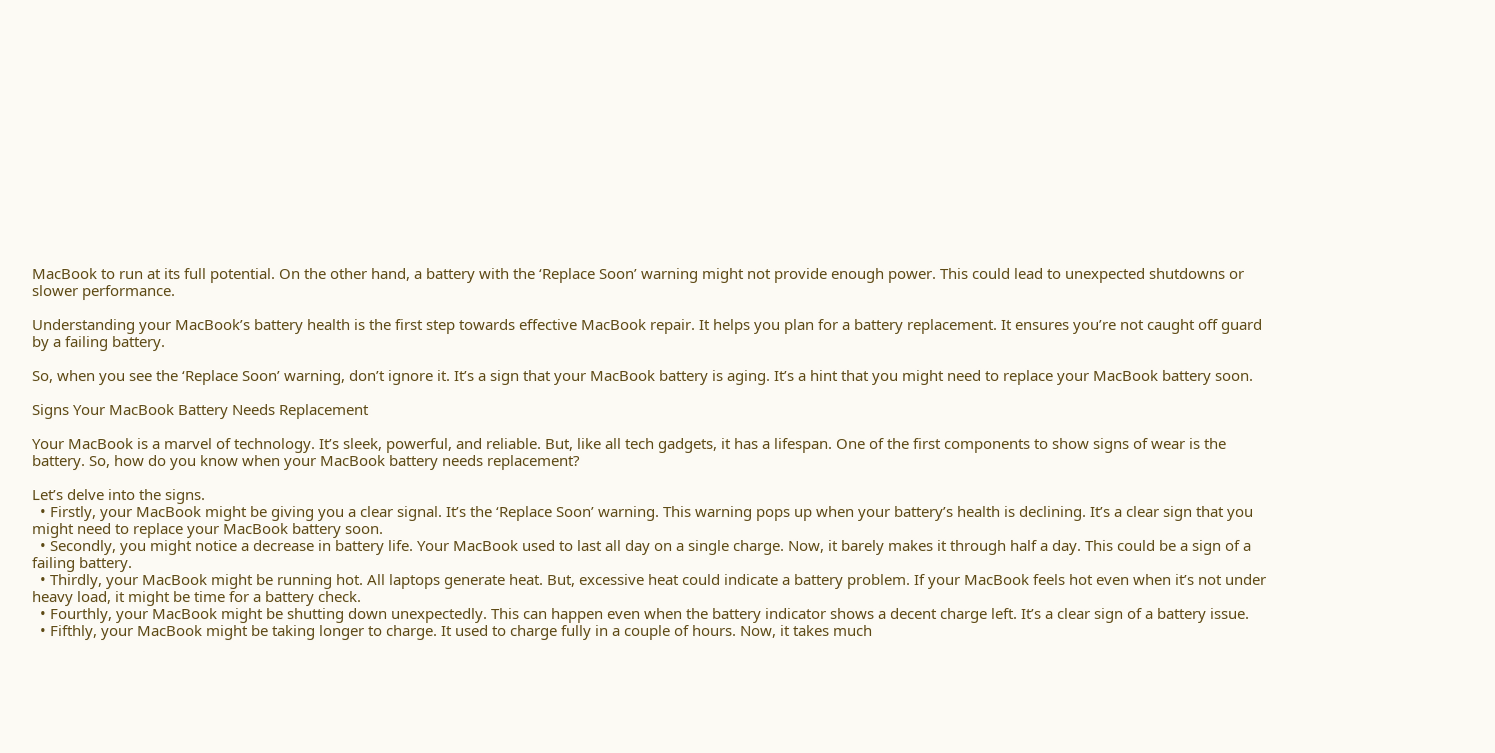MacBook to run at its full potential. On the other hand, a battery with the ‘Replace Soon’ warning might not provide enough power. This could lead to unexpected shutdowns or slower performance.

Understanding your MacBook’s battery health is the first step towards effective MacBook repair. It helps you plan for a battery replacement. It ensures you’re not caught off guard by a failing battery.

So, when you see the ‘Replace Soon’ warning, don’t ignore it. It’s a sign that your MacBook battery is aging. It’s a hint that you might need to replace your MacBook battery soon.

Signs Your MacBook Battery Needs Replacement

Your MacBook is a marvel of technology. It’s sleek, powerful, and reliable. But, like all tech gadgets, it has a lifespan. One of the first components to show signs of wear is the battery. So, how do you know when your MacBook battery needs replacement?

Let’s delve into the signs.
  • Firstly, your MacBook might be giving you a clear signal. It’s the ‘Replace Soon’ warning. This warning pops up when your battery’s health is declining. It’s a clear sign that you might need to replace your MacBook battery soon.
  • Secondly, you might notice a decrease in battery life. Your MacBook used to last all day on a single charge. Now, it barely makes it through half a day. This could be a sign of a failing battery.
  • Thirdly, your MacBook might be running hot. All laptops generate heat. But, excessive heat could indicate a battery problem. If your MacBook feels hot even when it’s not under heavy load, it might be time for a battery check.
  • Fourthly, your MacBook might be shutting down unexpectedly. This can happen even when the battery indicator shows a decent charge left. It’s a clear sign of a battery issue.
  • Fifthly, your MacBook might be taking longer to charge. It used to charge fully in a couple of hours. Now, it takes much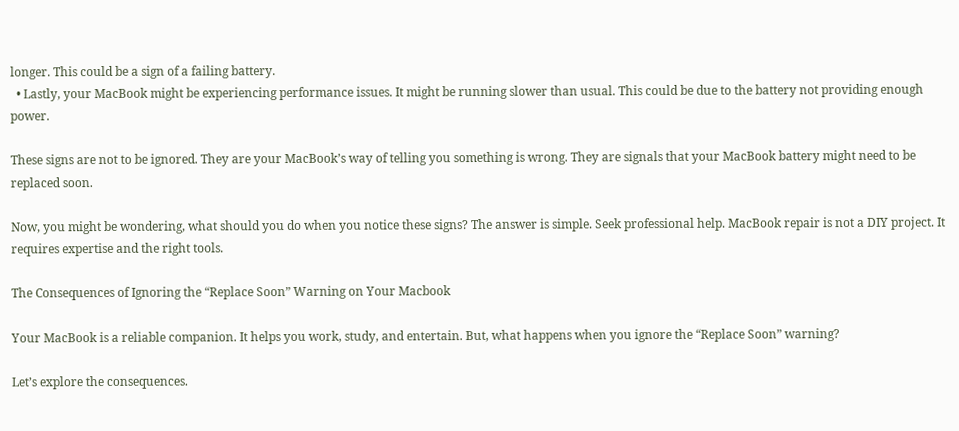longer. This could be a sign of a failing battery.
  • Lastly, your MacBook might be experiencing performance issues. It might be running slower than usual. This could be due to the battery not providing enough power.

These signs are not to be ignored. They are your MacBook’s way of telling you something is wrong. They are signals that your MacBook battery might need to be replaced soon.

Now, you might be wondering, what should you do when you notice these signs? The answer is simple. Seek professional help. MacBook repair is not a DIY project. It requires expertise and the right tools.

The Consequences of Ignoring the “Replace Soon” Warning on Your Macbook

Your MacBook is a reliable companion. It helps you work, study, and entertain. But, what happens when you ignore the “Replace Soon” warning?

Let’s explore the consequences.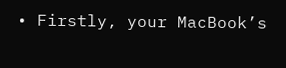• Firstly, your MacBook’s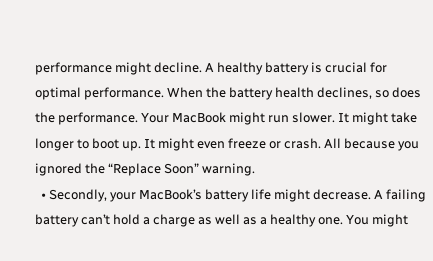performance might decline. A healthy battery is crucial for optimal performance. When the battery health declines, so does the performance. Your MacBook might run slower. It might take longer to boot up. It might even freeze or crash. All because you ignored the “Replace Soon” warning.
  • Secondly, your MacBook’s battery life might decrease. A failing battery can’t hold a charge as well as a healthy one. You might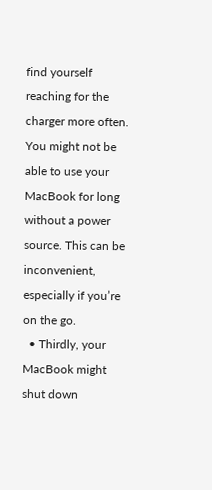find yourself reaching for the charger more often. You might not be able to use your MacBook for long without a power source. This can be inconvenient, especially if you’re on the go.
  • Thirdly, your MacBook might shut down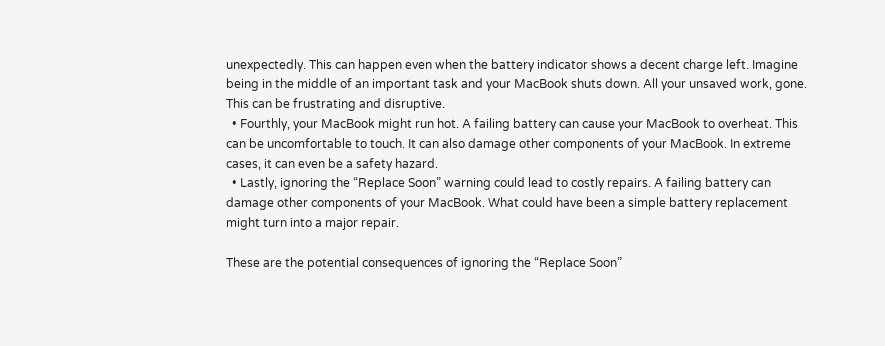unexpectedly. This can happen even when the battery indicator shows a decent charge left. Imagine being in the middle of an important task and your MacBook shuts down. All your unsaved work, gone. This can be frustrating and disruptive.
  • Fourthly, your MacBook might run hot. A failing battery can cause your MacBook to overheat. This can be uncomfortable to touch. It can also damage other components of your MacBook. In extreme cases, it can even be a safety hazard.
  • Lastly, ignoring the “Replace Soon” warning could lead to costly repairs. A failing battery can damage other components of your MacBook. What could have been a simple battery replacement might turn into a major repair.

These are the potential consequences of ignoring the “Replace Soon”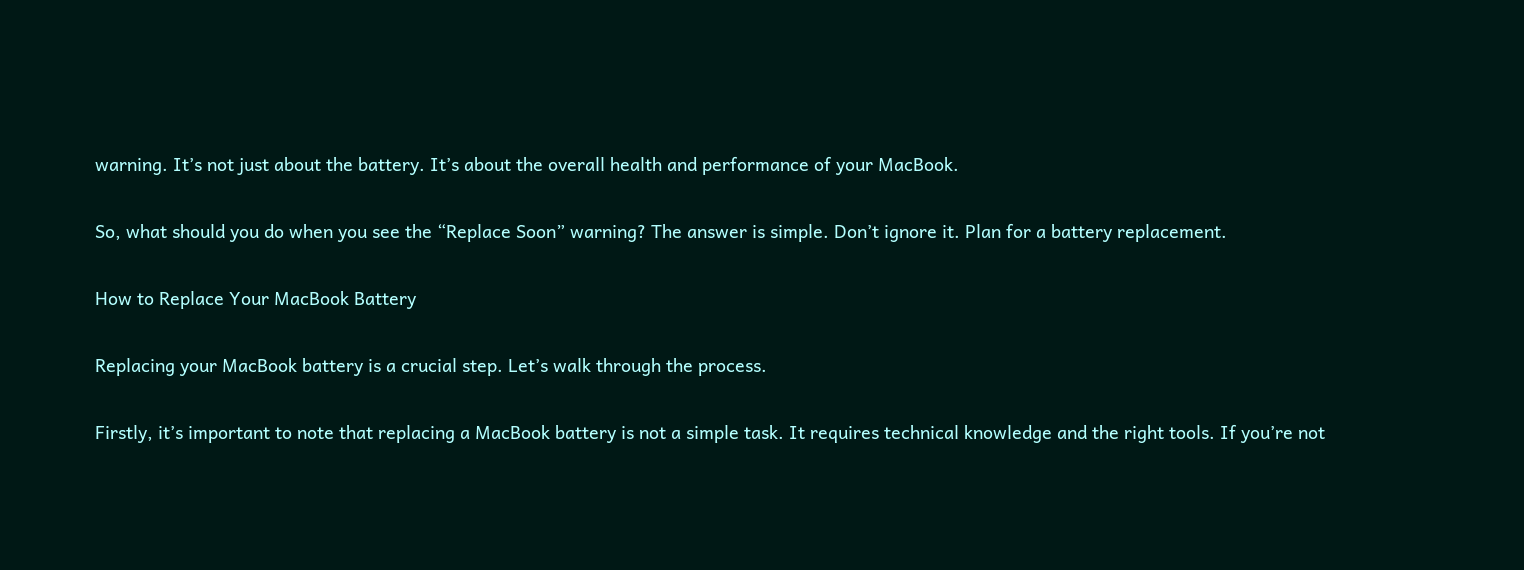warning. It’s not just about the battery. It’s about the overall health and performance of your MacBook.

So, what should you do when you see the “Replace Soon” warning? The answer is simple. Don’t ignore it. Plan for a battery replacement.

How to Replace Your MacBook Battery

Replacing your MacBook battery is a crucial step. Let’s walk through the process.

Firstly, it’s important to note that replacing a MacBook battery is not a simple task. It requires technical knowledge and the right tools. If you’re not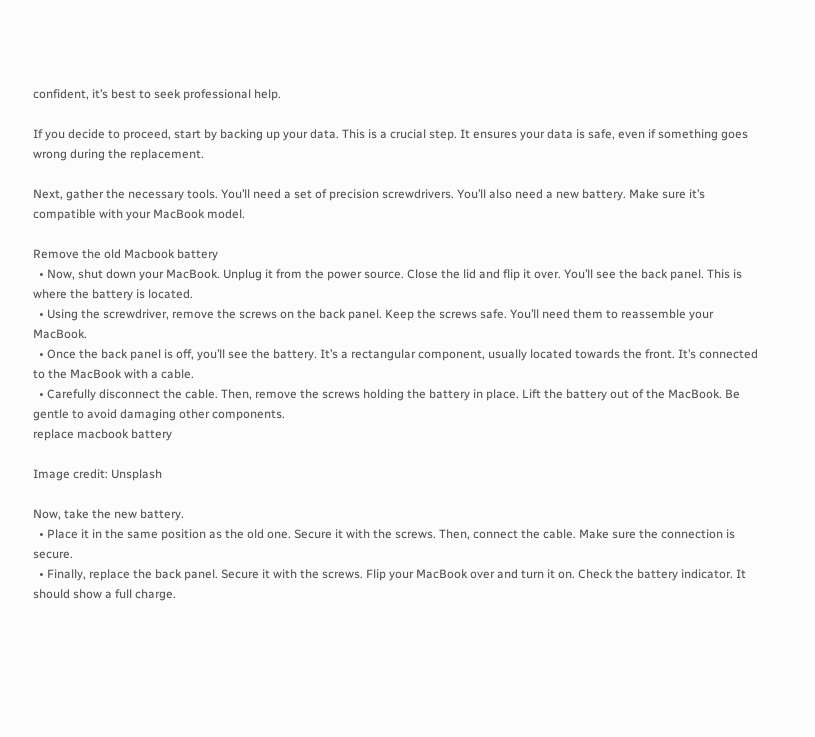confident, it’s best to seek professional help.

If you decide to proceed, start by backing up your data. This is a crucial step. It ensures your data is safe, even if something goes wrong during the replacement.

Next, gather the necessary tools. You’ll need a set of precision screwdrivers. You’ll also need a new battery. Make sure it’s compatible with your MacBook model.

Remove the old Macbook battery
  • Now, shut down your MacBook. Unplug it from the power source. Close the lid and flip it over. You’ll see the back panel. This is where the battery is located.
  • Using the screwdriver, remove the screws on the back panel. Keep the screws safe. You’ll need them to reassemble your MacBook.
  • Once the back panel is off, you’ll see the battery. It’s a rectangular component, usually located towards the front. It’s connected to the MacBook with a cable.
  • Carefully disconnect the cable. Then, remove the screws holding the battery in place. Lift the battery out of the MacBook. Be gentle to avoid damaging other components.
replace macbook battery

Image credit: Unsplash

Now, take the new battery.
  • Place it in the same position as the old one. Secure it with the screws. Then, connect the cable. Make sure the connection is secure.
  • Finally, replace the back panel. Secure it with the screws. Flip your MacBook over and turn it on. Check the battery indicator. It should show a full charge.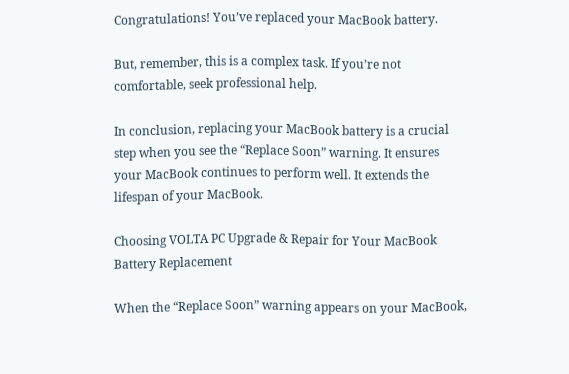Congratulations! You’ve replaced your MacBook battery.

But, remember, this is a complex task. If you’re not comfortable, seek professional help.

In conclusion, replacing your MacBook battery is a crucial step when you see the “Replace Soon” warning. It ensures your MacBook continues to perform well. It extends the lifespan of your MacBook.

Choosing VOLTA PC Upgrade & Repair for Your MacBook Battery Replacement

When the “Replace Soon” warning appears on your MacBook,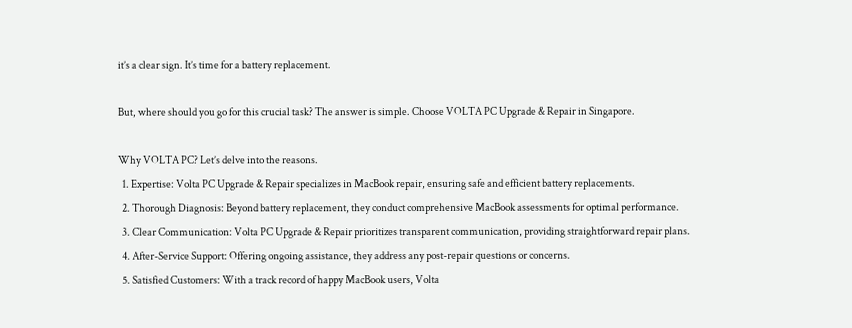it’s a clear sign. It’s time for a battery replacement.

But, where should you go for this crucial task? The answer is simple. Choose VOLTA PC Upgrade & Repair in Singapore.

Why VOLTA PC? Let’s delve into the reasons.
  1. Expertise: Volta PC Upgrade & Repair specializes in MacBook repair, ensuring safe and efficient battery replacements.
  2. Thorough Diagnosis: Beyond battery replacement, they conduct comprehensive MacBook assessments for optimal performance.
  3. Clear Communication: Volta PC Upgrade & Repair prioritizes transparent communication, providing straightforward repair plans.
  4. After-Service Support: Offering ongoing assistance, they address any post-repair questions or concerns.
  5. Satisfied Customers: With a track record of happy MacBook users, Volta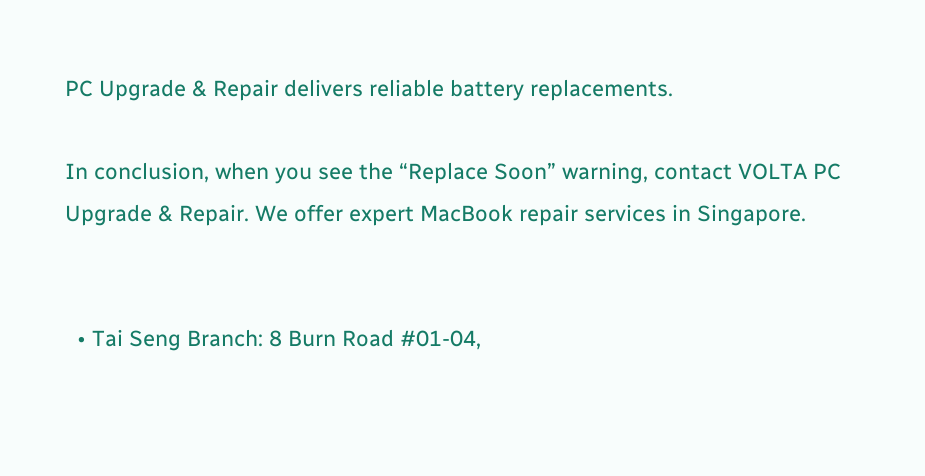PC Upgrade & Repair delivers reliable battery replacements.

In conclusion, when you see the “Replace Soon” warning, contact VOLTA PC Upgrade & Repair. We offer expert MacBook repair services in Singapore.


  • Tai Seng Branch: 8 Burn Road #01-04,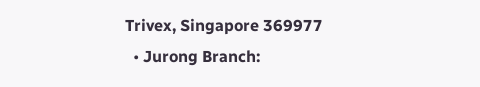Trivex, Singapore 369977
  • Jurong Branch: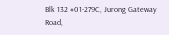Blk 132 #01-279C, Jurong Gateway Road,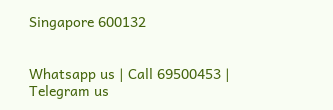Singapore 600132


Whatsapp us | Call 69500453 | Telegram us